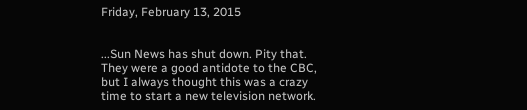Friday, February 13, 2015


...Sun News has shut down. Pity that. They were a good antidote to the CBC, but I always thought this was a crazy time to start a new television network.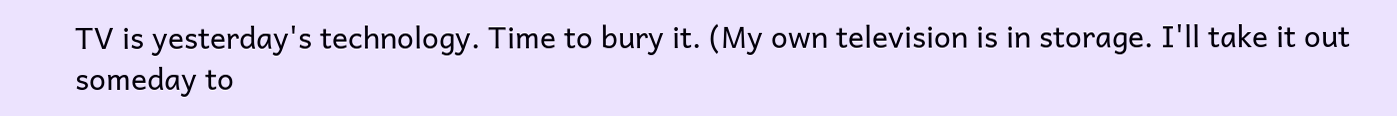TV is yesterday's technology. Time to bury it. (My own television is in storage. I'll take it out someday to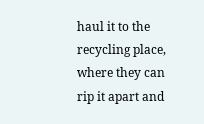haul it to the recycling place, where they can rip it apart and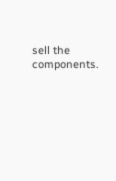sell the components.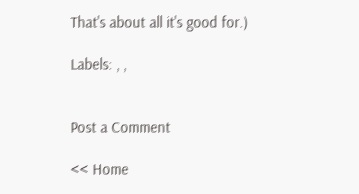That's about all it's good for.)

Labels: , ,


Post a Comment

<< Home